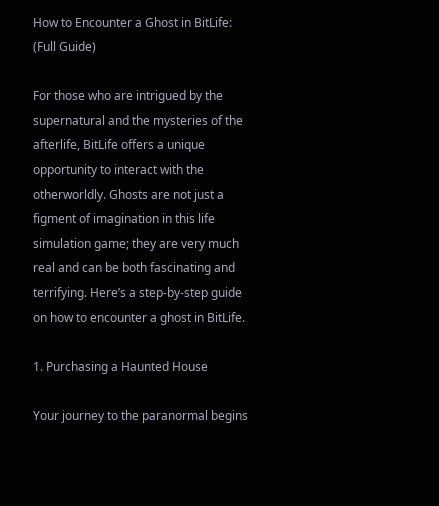How to Encounter a Ghost in BitLife: (Full Guide)

For those who are intrigued by the supernatural and the mysteries of the afterlife, BitLife offers a unique opportunity to interact with the otherworldly. Ghosts are not just a figment of imagination in this life simulation game; they are very much real and can be both fascinating and terrifying. Here’s a step-by-step guide on how to encounter a ghost in BitLife.

1. Purchasing a Haunted House

Your journey to the paranormal begins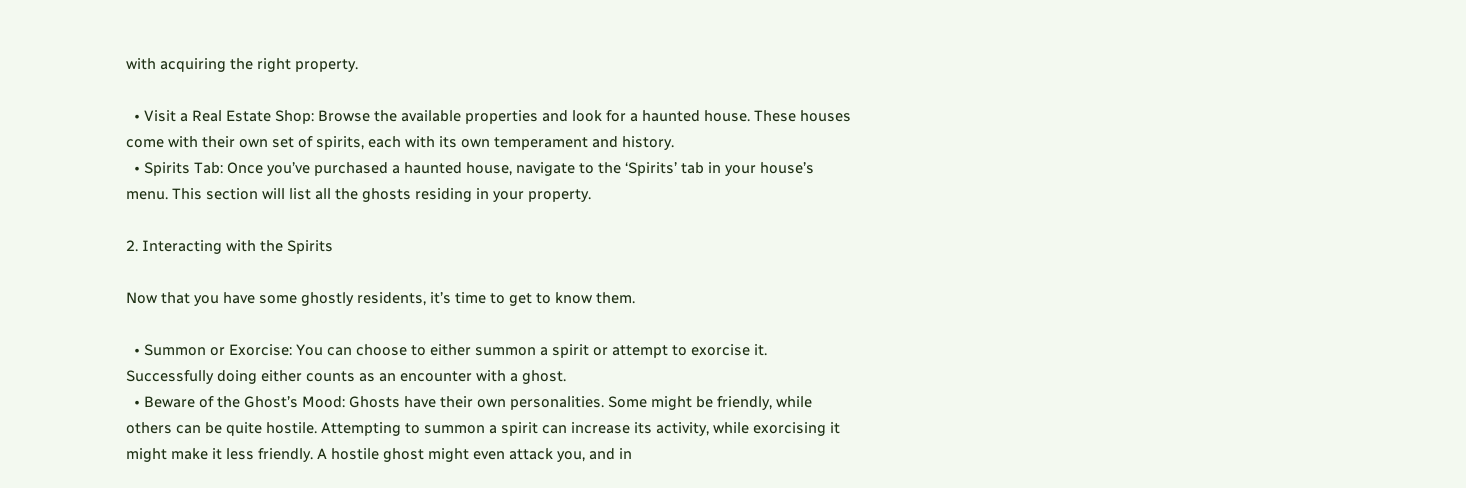with acquiring the right property.

  • Visit a Real Estate Shop: Browse the available properties and look for a haunted house. These houses come with their own set of spirits, each with its own temperament and history.
  • Spirits Tab: Once you’ve purchased a haunted house, navigate to the ‘Spirits’ tab in your house’s menu. This section will list all the ghosts residing in your property.

2. Interacting with the Spirits

Now that you have some ghostly residents, it’s time to get to know them.

  • Summon or Exorcise: You can choose to either summon a spirit or attempt to exorcise it. Successfully doing either counts as an encounter with a ghost.
  • Beware of the Ghost’s Mood: Ghosts have their own personalities. Some might be friendly, while others can be quite hostile. Attempting to summon a spirit can increase its activity, while exorcising it might make it less friendly. A hostile ghost might even attack you, and in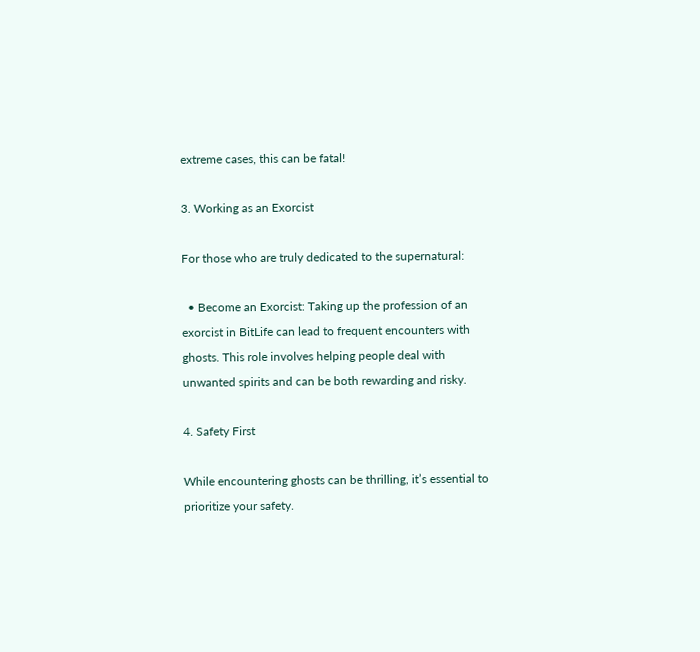extreme cases, this can be fatal!

3. Working as an Exorcist

For those who are truly dedicated to the supernatural:

  • Become an Exorcist: Taking up the profession of an exorcist in BitLife can lead to frequent encounters with ghosts. This role involves helping people deal with unwanted spirits and can be both rewarding and risky.

4. Safety First

While encountering ghosts can be thrilling, it’s essential to prioritize your safety.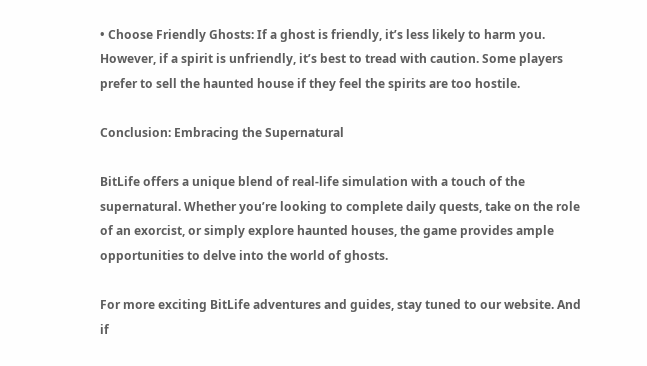• Choose Friendly Ghosts: If a ghost is friendly, it’s less likely to harm you. However, if a spirit is unfriendly, it’s best to tread with caution. Some players prefer to sell the haunted house if they feel the spirits are too hostile.

Conclusion: Embracing the Supernatural

BitLife offers a unique blend of real-life simulation with a touch of the supernatural. Whether you’re looking to complete daily quests, take on the role of an exorcist, or simply explore haunted houses, the game provides ample opportunities to delve into the world of ghosts.

For more exciting BitLife adventures and guides, stay tuned to our website. And if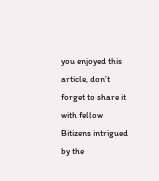you enjoyed this article, don’t forget to share it with fellow Bitizens intrigued by the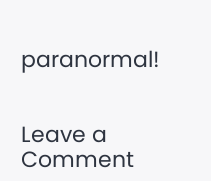paranormal!


Leave a Comment